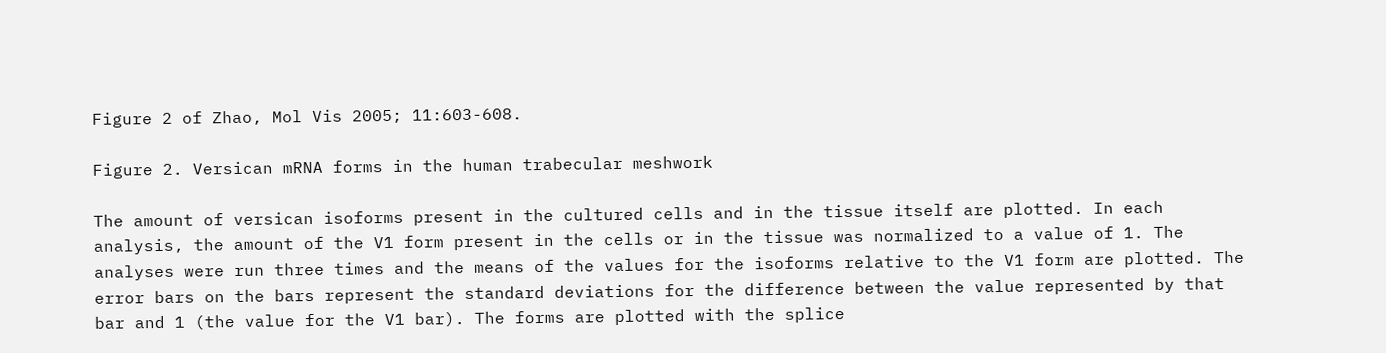Figure 2 of Zhao, Mol Vis 2005; 11:603-608.

Figure 2. Versican mRNA forms in the human trabecular meshwork

The amount of versican isoforms present in the cultured cells and in the tissue itself are plotted. In each analysis, the amount of the V1 form present in the cells or in the tissue was normalized to a value of 1. The analyses were run three times and the means of the values for the isoforms relative to the V1 form are plotted. The error bars on the bars represent the standard deviations for the difference between the value represented by that bar and 1 (the value for the V1 bar). The forms are plotted with the splice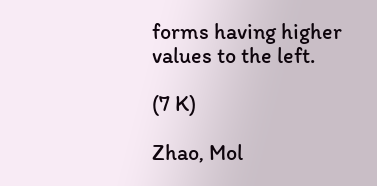forms having higher values to the left.

(7 K)

Zhao, Mol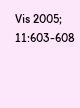Vis 2005; 11:603-608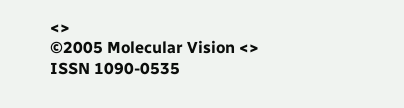<>
©2005 Molecular Vision <>
ISSN 1090-0535